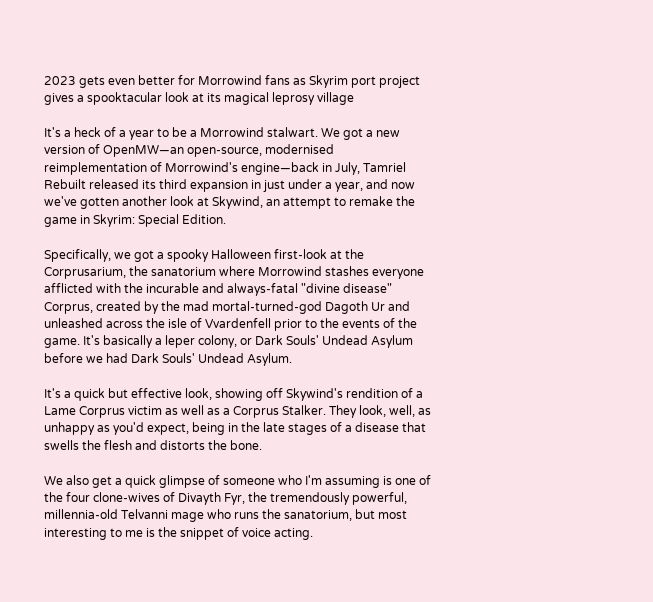2023 gets even better for Morrowind fans as Skyrim port project gives a spooktacular look at its magical leprosy village

It's a heck of a year to be a Morrowind stalwart. We got a new version of OpenMW—an open-source, modernised reimplementation of Morrowind's engine—back in July, Tamriel Rebuilt released its third expansion in just under a year, and now we've gotten another look at Skywind, an attempt to remake the game in Skyrim: Special Edition.

Specifically, we got a spooky Halloween first-look at the Corprusarium, the sanatorium where Morrowind stashes everyone afflicted with the incurable and always-fatal "divine disease" Corprus, created by the mad mortal-turned-god Dagoth Ur and unleashed across the isle of Vvardenfell prior to the events of the game. It's basically a leper colony, or Dark Souls' Undead Asylum before we had Dark Souls' Undead Asylum.

It's a quick but effective look, showing off Skywind's rendition of a Lame Corprus victim as well as a Corprus Stalker. They look, well, as unhappy as you'd expect, being in the late stages of a disease that swells the flesh and distorts the bone.

We also get a quick glimpse of someone who I'm assuming is one of the four clone-wives of Divayth Fyr, the tremendously powerful, millennia-old Telvanni mage who runs the sanatorium, but most interesting to me is the snippet of voice acting.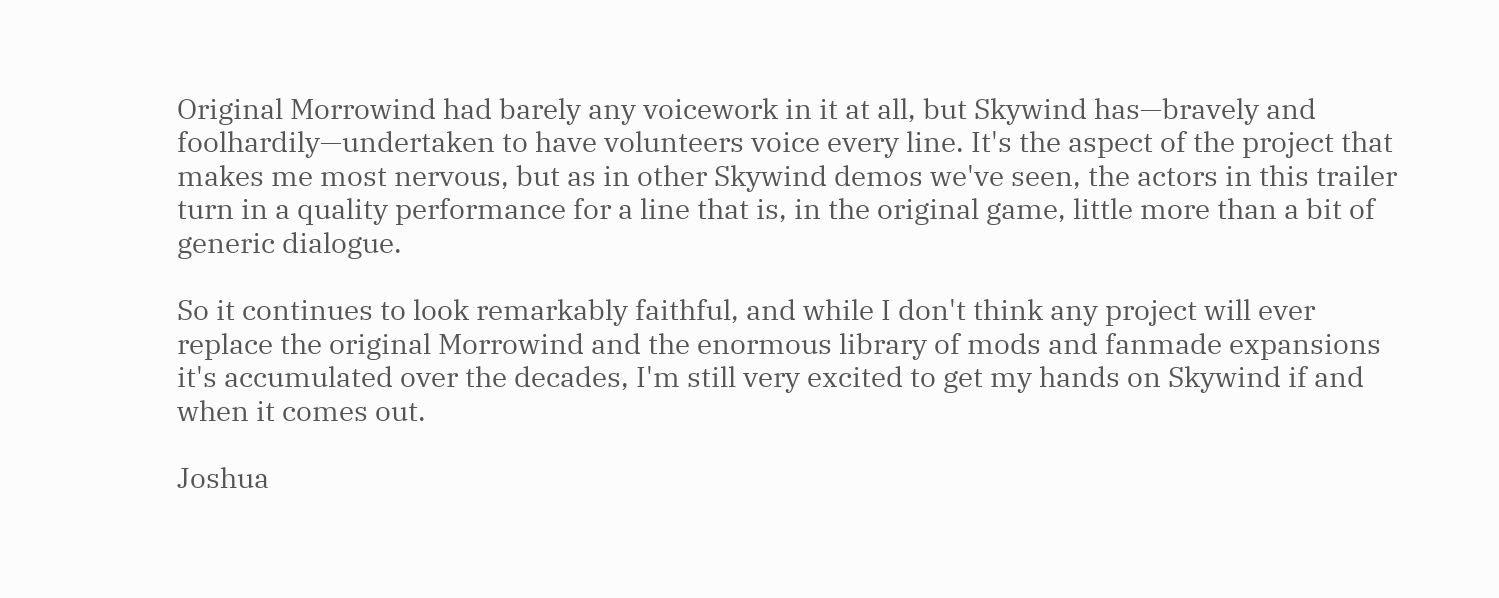Original Morrowind had barely any voicework in it at all, but Skywind has—bravely and foolhardily—undertaken to have volunteers voice every line. It's the aspect of the project that makes me most nervous, but as in other Skywind demos we've seen, the actors in this trailer turn in a quality performance for a line that is, in the original game, little more than a bit of generic dialogue.

So it continues to look remarkably faithful, and while I don't think any project will ever replace the original Morrowind and the enormous library of mods and fanmade expansions it's accumulated over the decades, I'm still very excited to get my hands on Skywind if and when it comes out.

Joshua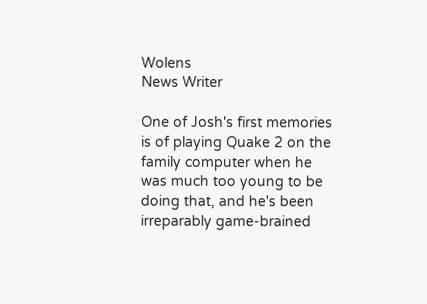Wolens
News Writer

One of Josh's first memories is of playing Quake 2 on the family computer when he was much too young to be doing that, and he's been irreparably game-brained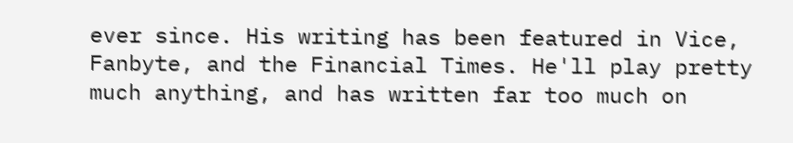ever since. His writing has been featured in Vice, Fanbyte, and the Financial Times. He'll play pretty much anything, and has written far too much on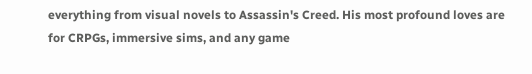everything from visual novels to Assassin's Creed. His most profound loves are for CRPGs, immersive sims, and any game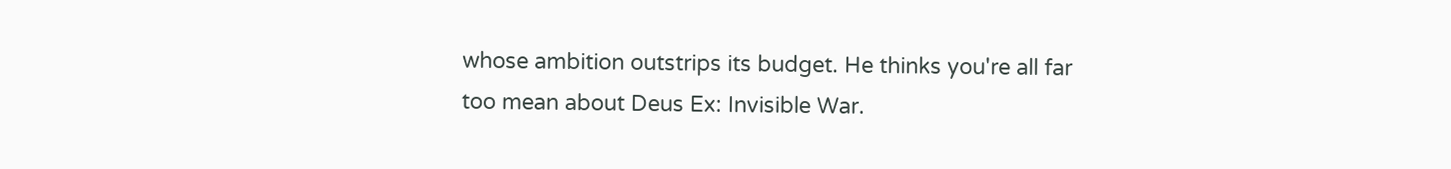whose ambition outstrips its budget. He thinks you're all far too mean about Deus Ex: Invisible War.